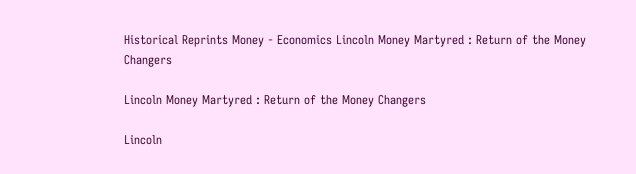Historical Reprints Money - Economics Lincoln Money Martyred : Return of the Money Changers

Lincoln Money Martyred : Return of the Money Changers

Lincoln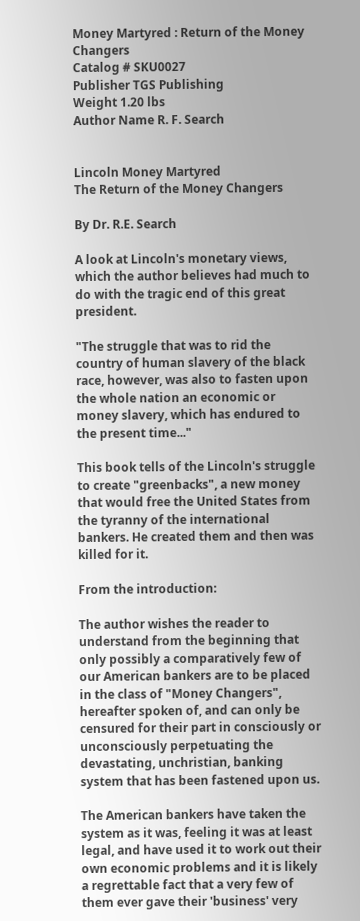Money Martyred : Return of the Money Changers
Catalog # SKU0027
Publisher TGS Publishing
Weight 1.20 lbs
Author Name R. F. Search


Lincoln Money Martyred
The Return of the Money Changers

By Dr. R.E. Search

A look at Lincoln's monetary views, which the author believes had much to do with the tragic end of this great president.

"The struggle that was to rid the country of human slavery of the black race, however, was also to fasten upon the whole nation an economic or money slavery, which has endured to the present time..."

This book tells of the Lincoln's struggle to create "greenbacks", a new money that would free the United States from the tyranny of the international bankers. He created them and then was killed for it.

From the introduction:

The author wishes the reader to understand from the beginning that only possibly a comparatively few of our American bankers are to be placed in the class of "Money Changers", hereafter spoken of, and can only be censured for their part in consciously or unconsciously perpetuating the devastating, unchristian, banking system that has been fastened upon us.

The American bankers have taken the system as it was, feeling it was at least legal, and have used it to work out their own economic problems and it is likely a regrettable fact that a very few of them ever gave their 'business' very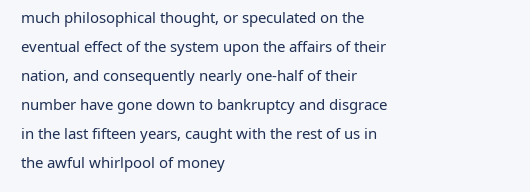much philosophical thought, or speculated on the eventual effect of the system upon the affairs of their nation, and consequently nearly one-half of their number have gone down to bankruptcy and disgrace in the last fifteen years, caught with the rest of us in the awful whirlpool of money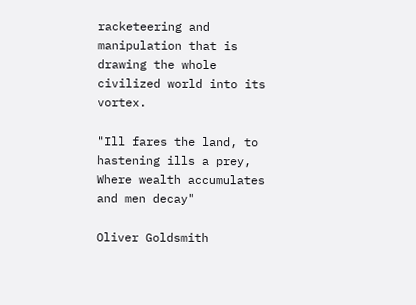racketeering and manipulation that is drawing the whole civilized world into its vortex.

"Ill fares the land, to hastening ills a prey,
Where wealth accumulates and men decay"

Oliver Goldsmith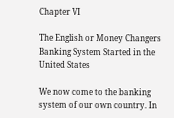Chapter VI

The English or Money Changers Banking System Started in the United States

We now come to the banking system of our own country. In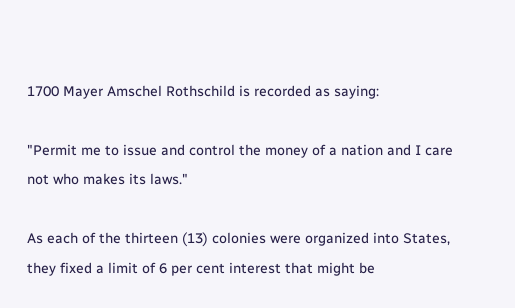1700 Mayer Amschel Rothschild is recorded as saying:

"Permit me to issue and control the money of a nation and I care not who makes its laws."

As each of the thirteen (13) colonies were organized into States, they fixed a limit of 6 per cent interest that might be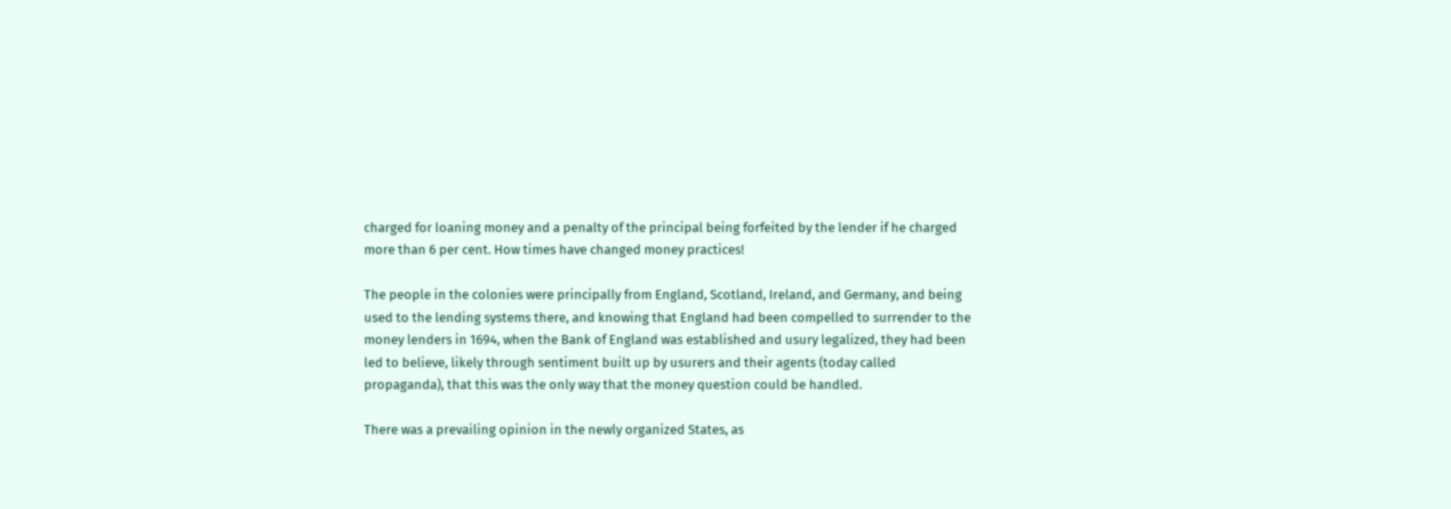charged for loaning money and a penalty of the principal being forfeited by the lender if he charged more than 6 per cent. How times have changed money practices!

The people in the colonies were principally from England, Scotland, Ireland, and Germany, and being used to the lending systems there, and knowing that England had been compelled to surrender to the money lenders in 1694, when the Bank of England was established and usury legalized, they had been led to believe, likely through sentiment built up by usurers and their agents (today called propaganda), that this was the only way that the money question could be handled.

There was a prevailing opinion in the newly organized States, as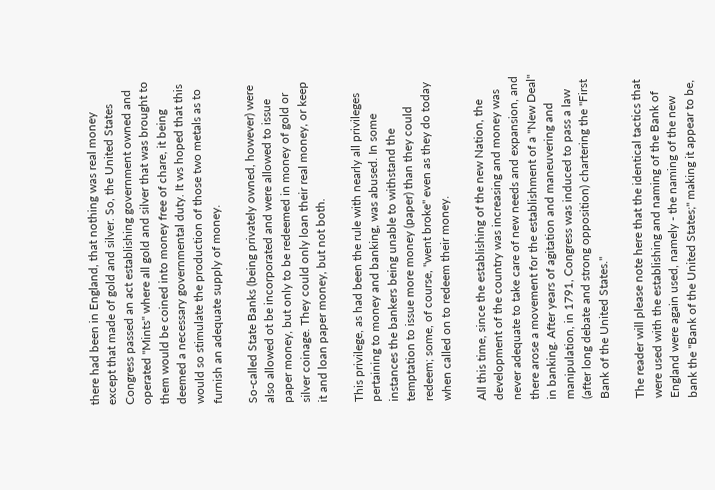there had been in England, that nothing was real money except that made of gold and silver. So, the United States Congress passed an act establishing government owned and operated "Mints" where all gold and silver that was brought to them would be coined into money free of chare, it being deemed a necessary governmental duty. It ws hoped that this would so stimulate the production of those two metals as to furnish an adequate supply of money.

So-called State Banks (being privately owned, however) were also allowed ot be incorporated and were allowed to issue paper money, but only to be redeemed in money of gold or silver coinage. They could only loan their real money, or keep it and loan paper money, but not both.

This privilege, as had been the rule with nearly all privileges pertaining to money and banking, was abused. In some instances the bankers being unable to withstand the temptation to issue more money (paper) than they could redeem; some, of course, "went broke" even as they do today when called on to redeem their money.

All this time, since the establishing of the new Nation, the development of the country was increasing and money was never adequate to take care of new needs and expansion, and there arose a movement for the establishment of a "New Deal" in banking. After years of agitation and maneuvering and manipulation, in 1791, Congress was induced to pass a law (after long debate and strong opposition) chartering the "First Bank of the United States."

The reader will please note here that the identical tactics that were used with the establishing and naming of the Bank of England were again used, namely - the naming of the new bank the "Bank of the United States;" making it appear to be,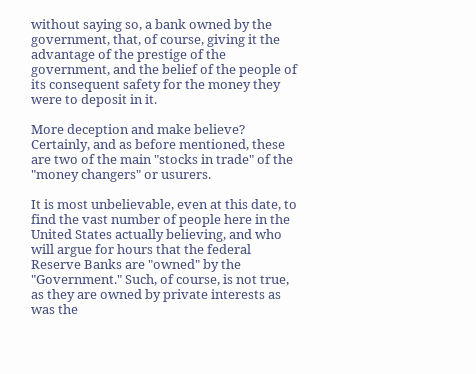without saying so, a bank owned by the government, that, of course, giving it the advantage of the prestige of the government, and the belief of the people of its consequent safety for the money they were to deposit in it.

More deception and make believe? Certainly, and as before mentioned, these are two of the main "stocks in trade" of the "money changers" or usurers.

It is most unbelievable, even at this date, to find the vast number of people here in the United States actually believing, and who will argue for hours that the federal Reserve Banks are "owned" by the "Government." Such, of course, is not true, as they are owned by private interests as was the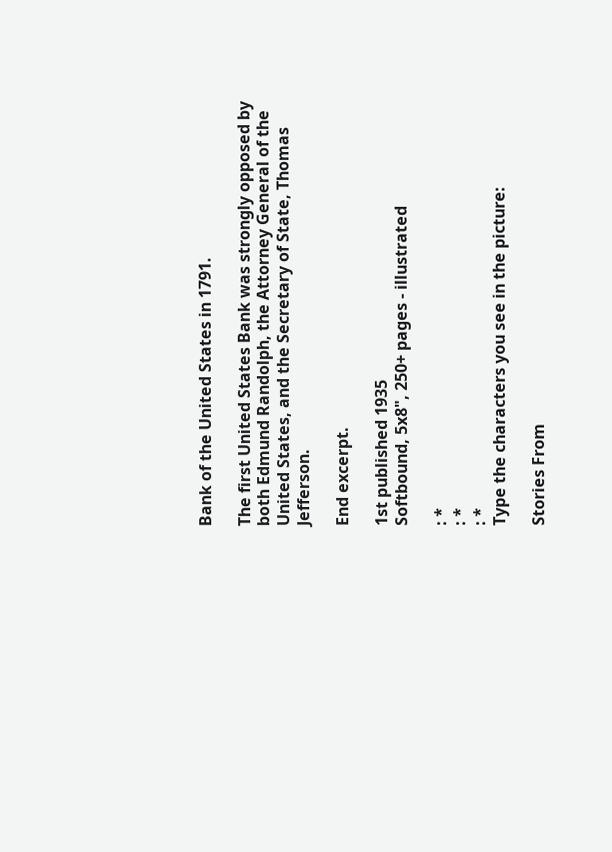Bank of the United States in 1791.

The first United States Bank was strongly opposed by both Edmund Randolph, the Attorney General of the United States, and the Secretary of State, Thomas Jefferson.

End excerpt.

1st published 1935
Softbound, 5x8", 250+ pages - illustrated

: *
: *
: *
Type the characters you see in the picture:

Stories From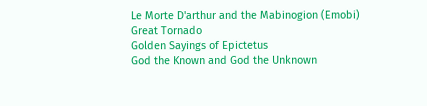Le Morte D'arthur and the Mabinogion (Emobi)
Great Tornado
Golden Sayings of Epictetus
God the Known and God the Unknown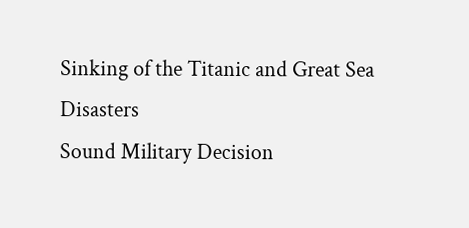Sinking of the Titanic and Great Sea Disasters
Sound Military Decision